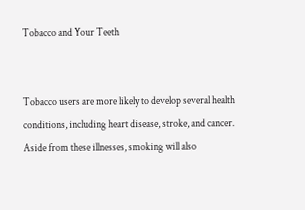Tobacco and Your Teeth


Tobacco users are more likely to develop several health conditions, including heart disease, stroke, and cancer. Aside from these illnesses, smoking will also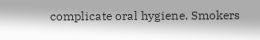complicate oral hygiene. Smokers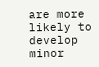are more likely to develop minor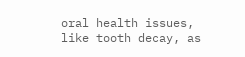oral health issues, like tooth decay, as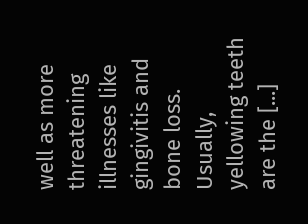well as more threatening illnesses like gingivitis and bone loss. Usually, yellowing teeth are the [...]